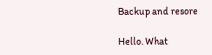Backup and resore

Hello. What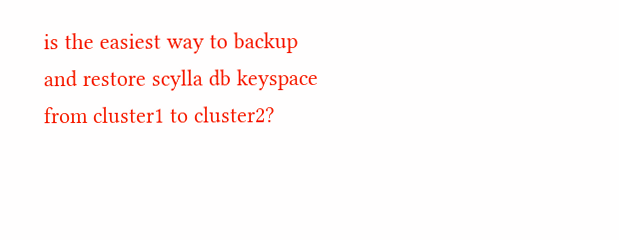is the easiest way to backup and restore scylla db keyspace from cluster1 to cluster2?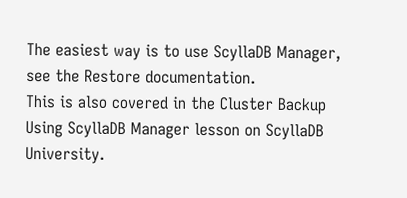The easiest way is to use ScyllaDB Manager, see the Restore documentation.
This is also covered in the Cluster Backup Using ScyllaDB Manager lesson on ScyllaDB University.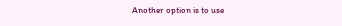Another option is to use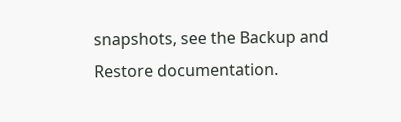snapshots, see the Backup and Restore documentation.